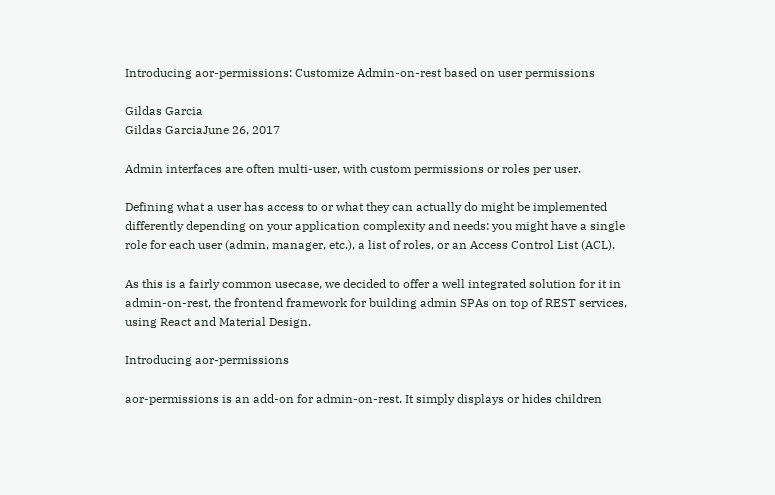Introducing aor-permissions: Customize Admin-on-rest based on user permissions

Gildas Garcia
Gildas GarciaJune 26, 2017

Admin interfaces are often multi-user, with custom permissions or roles per user.

Defining what a user has access to or what they can actually do might be implemented differently depending on your application complexity and needs: you might have a single role for each user (admin, manager, etc.), a list of roles, or an Access Control List (ACL).

As this is a fairly common usecase, we decided to offer a well integrated solution for it in admin-on-rest, the frontend framework for building admin SPAs on top of REST services, using React and Material Design.

Introducing aor-permissions

aor-permissions is an add-on for admin-on-rest. It simply displays or hides children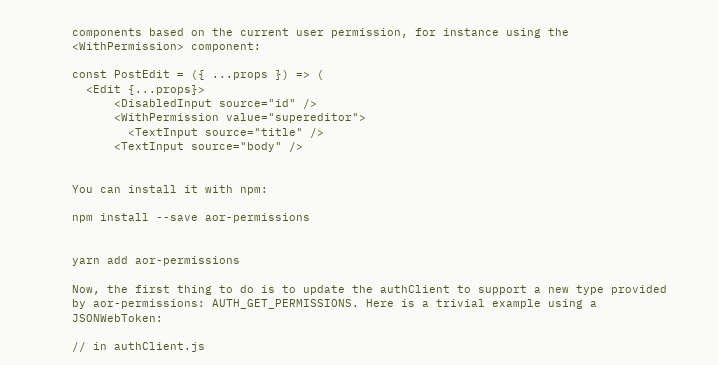components based on the current user permission, for instance using the <WithPermission> component:

const PostEdit = ({ ...props }) => (
  <Edit {...props}>
      <DisabledInput source="id" />
      <WithPermission value="supereditor">
        <TextInput source="title" />
      <TextInput source="body" />


You can install it with npm:

npm install --save aor-permissions


yarn add aor-permissions

Now, the first thing to do is to update the authClient to support a new type provided by aor-permissions: AUTH_GET_PERMISSIONS. Here is a trivial example using a JSONWebToken:

// in authClient.js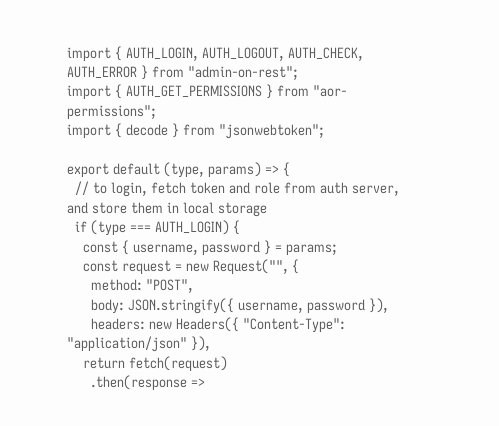import { AUTH_LOGIN, AUTH_LOGOUT, AUTH_CHECK, AUTH_ERROR } from "admin-on-rest";
import { AUTH_GET_PERMISSIONS } from "aor-permissions";
import { decode } from "jsonwebtoken";

export default (type, params) => {
  // to login, fetch token and role from auth server, and store them in local storage
  if (type === AUTH_LOGIN) {
    const { username, password } = params;
    const request = new Request("", {
      method: "POST",
      body: JSON.stringify({ username, password }),
      headers: new Headers({ "Content-Type": "application/json" }),
    return fetch(request)
      .then(response =>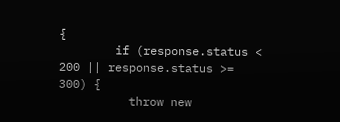{
        if (response.status < 200 || response.status >= 300) {
          throw new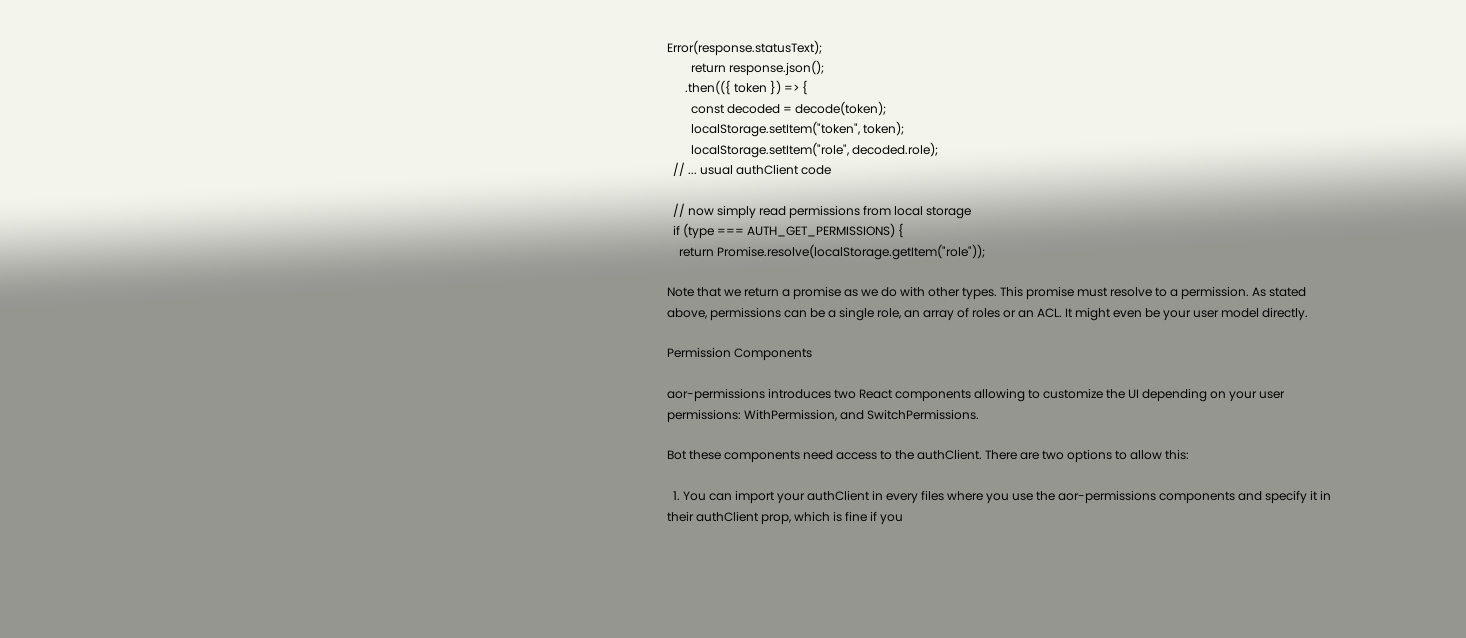Error(response.statusText);
        return response.json();
      .then(({ token }) => {
        const decoded = decode(token);
        localStorage.setItem("token", token);
        localStorage.setItem("role", decoded.role);
  // ... usual authClient code

  // now simply read permissions from local storage
  if (type === AUTH_GET_PERMISSIONS) {
    return Promise.resolve(localStorage.getItem("role"));

Note that we return a promise as we do with other types. This promise must resolve to a permission. As stated above, permissions can be a single role, an array of roles or an ACL. It might even be your user model directly.

Permission Components

aor-permissions introduces two React components allowing to customize the UI depending on your user permissions: WithPermission, and SwitchPermissions.

Bot these components need access to the authClient. There are two options to allow this:

  1. You can import your authClient in every files where you use the aor-permissions components and specify it in their authClient prop, which is fine if you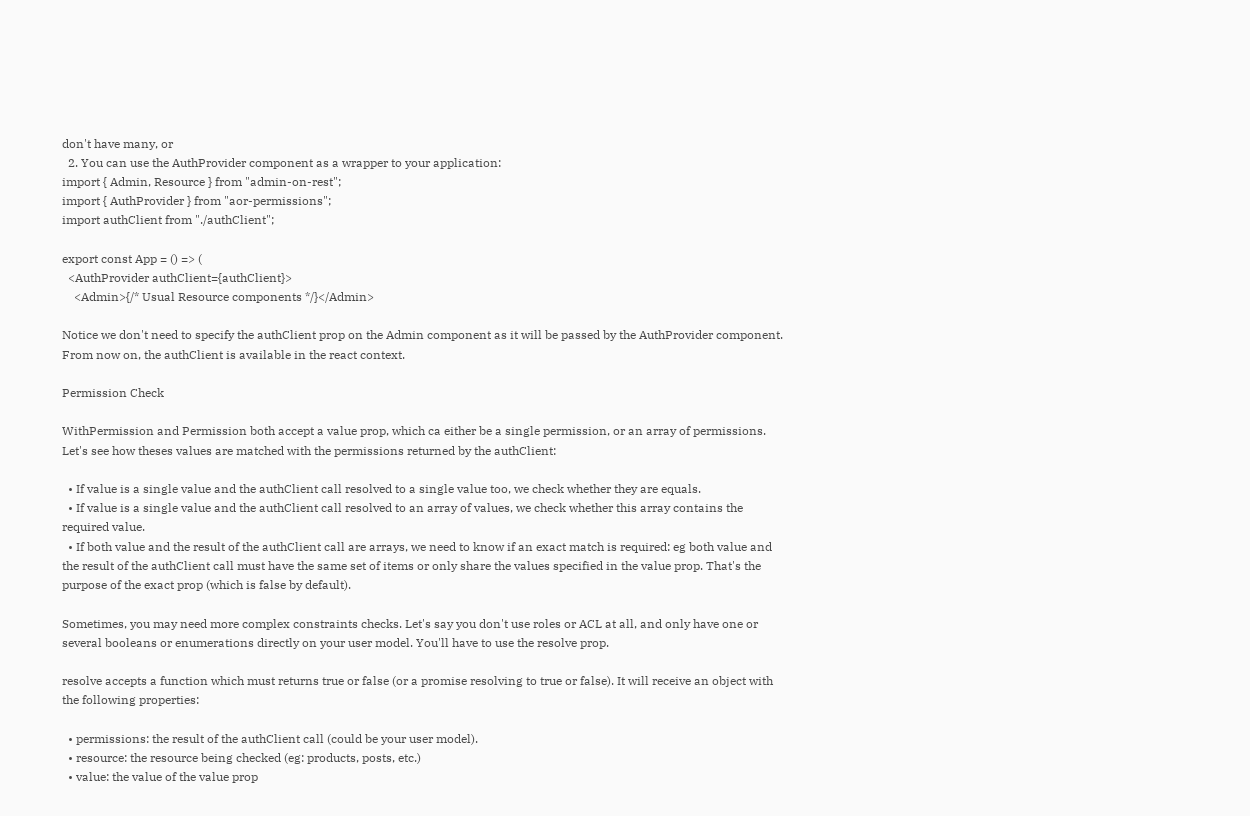don't have many, or
  2. You can use the AuthProvider component as a wrapper to your application:
import { Admin, Resource } from "admin-on-rest";
import { AuthProvider } from "aor-permissions";
import authClient from "./authClient";

export const App = () => (
  <AuthProvider authClient={authClient}>
    <Admin>{/* Usual Resource components */}</Admin>

Notice we don't need to specify the authClient prop on the Admin component as it will be passed by the AuthProvider component. From now on, the authClient is available in the react context.

Permission Check

WithPermission and Permission both accept a value prop, which ca either be a single permission, or an array of permissions. Let's see how theses values are matched with the permissions returned by the authClient:

  • If value is a single value and the authClient call resolved to a single value too, we check whether they are equals.
  • If value is a single value and the authClient call resolved to an array of values, we check whether this array contains the required value.
  • If both value and the result of the authClient call are arrays, we need to know if an exact match is required: eg both value and the result of the authClient call must have the same set of items or only share the values specified in the value prop. That's the purpose of the exact prop (which is false by default).

Sometimes, you may need more complex constraints checks. Let's say you don't use roles or ACL at all, and only have one or several booleans or enumerations directly on your user model. You'll have to use the resolve prop.

resolve accepts a function which must returns true or false (or a promise resolving to true or false). It will receive an object with the following properties:

  • permissions: the result of the authClient call (could be your user model).
  • resource: the resource being checked (eg: products, posts, etc.)
  • value: the value of the value prop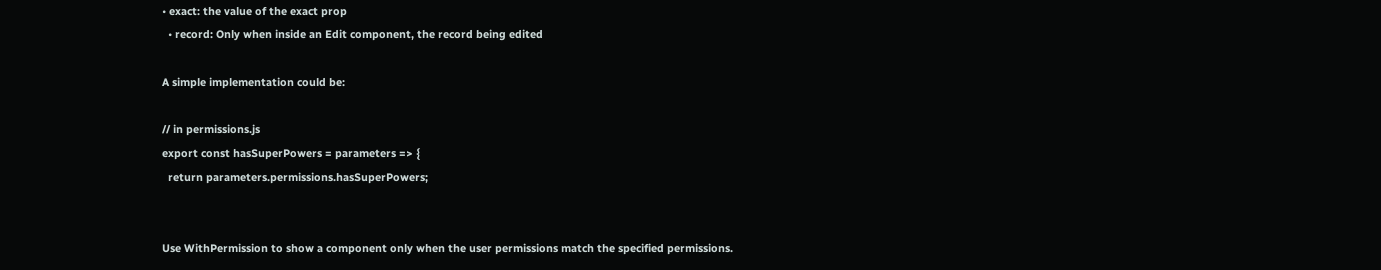• exact: the value of the exact prop
  • record: Only when inside an Edit component, the record being edited

A simple implementation could be:

// in permissions.js
export const hasSuperPowers = parameters => {
  return parameters.permissions.hasSuperPowers;


Use WithPermission to show a component only when the user permissions match the specified permissions.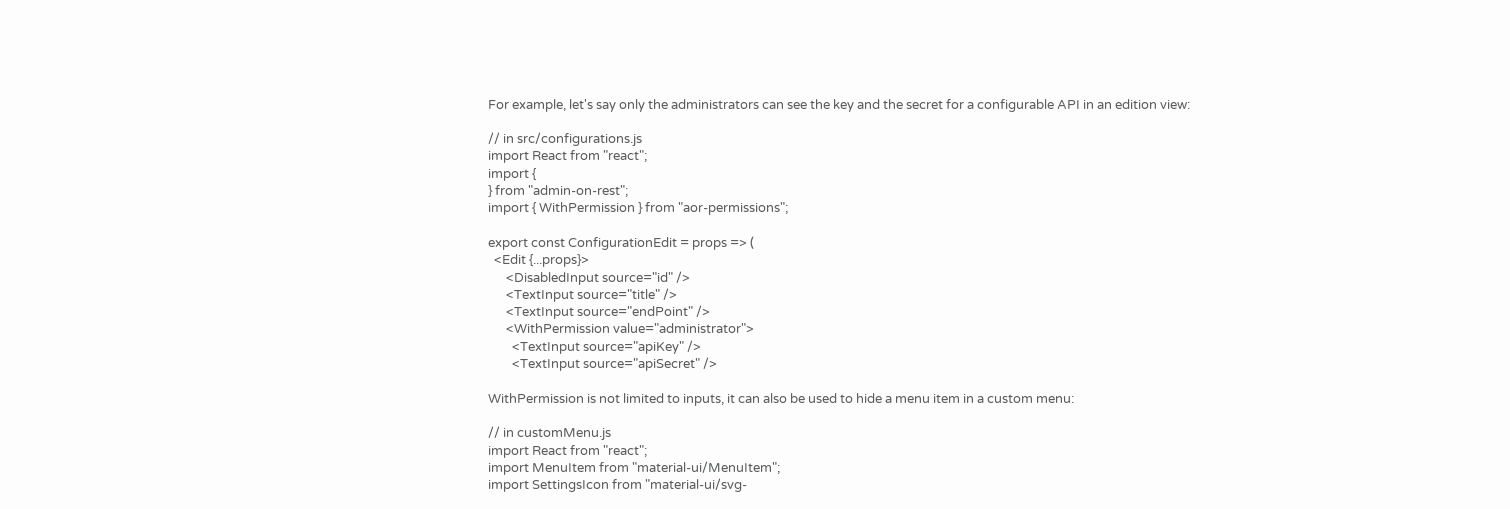For example, let's say only the administrators can see the key and the secret for a configurable API in an edition view:

// in src/configurations.js
import React from "react";
import {
} from "admin-on-rest";
import { WithPermission } from "aor-permissions";

export const ConfigurationEdit = props => (
  <Edit {...props}>
      <DisabledInput source="id" />
      <TextInput source="title" />
      <TextInput source="endPoint" />
      <WithPermission value="administrator">
        <TextInput source="apiKey" />
        <TextInput source="apiSecret" />

WithPermission is not limited to inputs, it can also be used to hide a menu item in a custom menu:

// in customMenu.js
import React from "react";
import MenuItem from "material-ui/MenuItem";
import SettingsIcon from "material-ui/svg-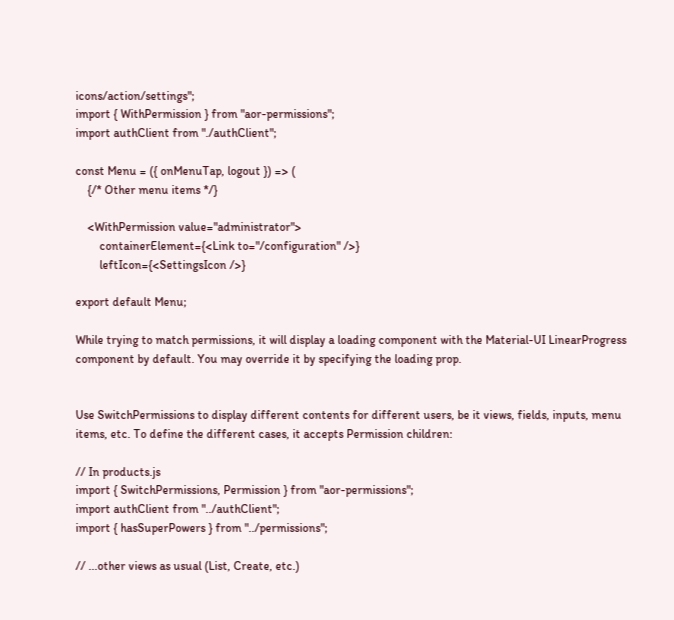icons/action/settings";
import { WithPermission } from "aor-permissions";
import authClient from "./authClient";

const Menu = ({ onMenuTap, logout }) => (
    {/* Other menu items */}

    <WithPermission value="administrator">
        containerElement={<Link to="/configuration" />}
        leftIcon={<SettingsIcon />}

export default Menu;

While trying to match permissions, it will display a loading component with the Material-UI LinearProgress component by default. You may override it by specifying the loading prop.


Use SwitchPermissions to display different contents for different users, be it views, fields, inputs, menu items, etc. To define the different cases, it accepts Permission children:

// In products.js
import { SwitchPermissions, Permission } from "aor-permissions";
import authClient from "../authClient";
import { hasSuperPowers } from "../permissions";

// ...other views as usual (List, Create, etc.)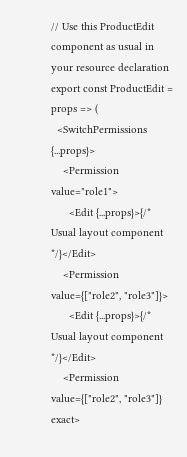// Use this ProductEdit component as usual in your resource declaration
export const ProductEdit = props => (
  <SwitchPermissions {...props}>
    <Permission value="role1">
      <Edit {...props}>{/* Usual layout component */}</Edit>
    <Permission value={["role2", "role3"]}>
      <Edit {...props}>{/* Usual layout component */}</Edit>
    <Permission value={["role2", "role3"]} exact>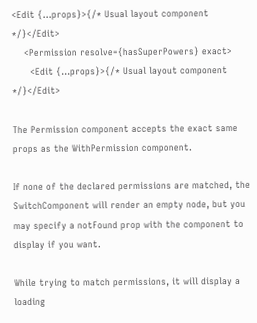<Edit {...props}>{/* Usual layout component */}</Edit>
    <Permission resolve={hasSuperPowers} exact>
      <Edit {...props}>{/* Usual layout component */}</Edit>

The Permission component accepts the exact same props as the WithPermission component.

If none of the declared permissions are matched, the SwitchComponent will render an empty node, but you may specify a notFound prop with the component to display if you want.

While trying to match permissions, it will display a loading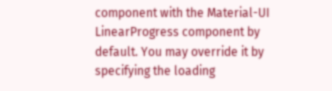component with the Material-UI LinearProgress component by default. You may override it by specifying the loading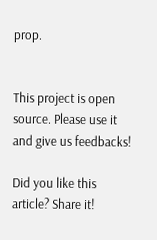prop.


This project is open source. Please use it and give us feedbacks!

Did you like this article? Share it!